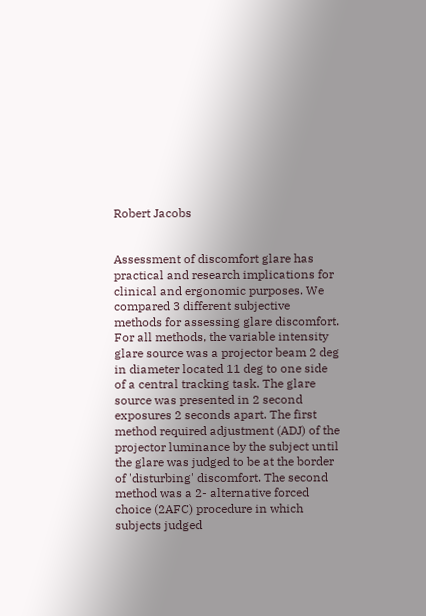Robert Jacobs


Assessment of discomfort glare has practical and research implications for clinical and ergonomic purposes. We compared 3 different subjective methods for assessing glare discomfort. For all methods, the variable intensity glare source was a projector beam 2 deg in diameter located 11 deg to one side of a central tracking task. The glare source was presented in 2 second exposures 2 seconds apart. The first method required adjustment (ADJ) of the projector luminance by the subject until the glare was judged to be at the border of 'disturbing' discomfort. The second method was a 2- alternative forced choice (2AFC) procedure in which subjects judged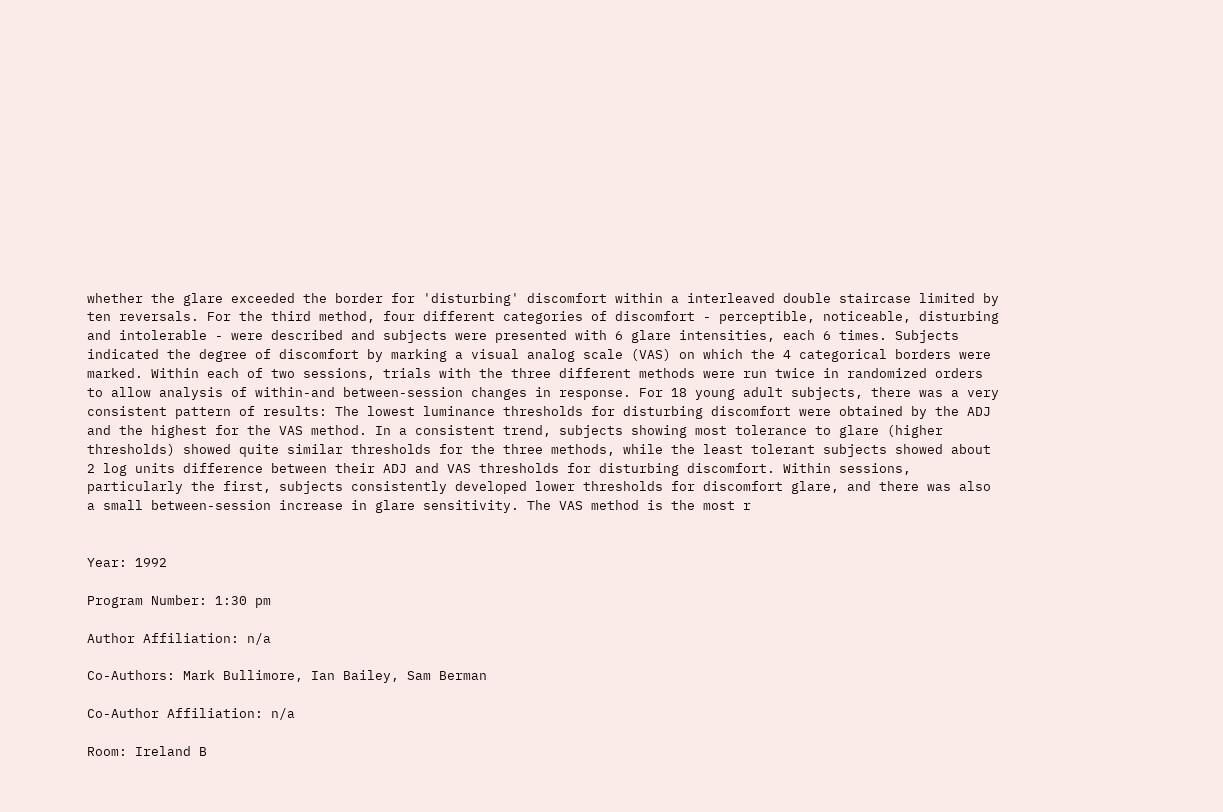whether the glare exceeded the border for 'disturbing' discomfort within a interleaved double staircase limited by ten reversals. For the third method, four different categories of discomfort - perceptible, noticeable, disturbing and intolerable - were described and subjects were presented with 6 glare intensities, each 6 times. Subjects indicated the degree of discomfort by marking a visual analog scale (VAS) on which the 4 categorical borders were marked. Within each of two sessions, trials with the three different methods were run twice in randomized orders to allow analysis of within-and between-session changes in response. For 18 young adult subjects, there was a very consistent pattern of results: The lowest luminance thresholds for disturbing discomfort were obtained by the ADJ and the highest for the VAS method. In a consistent trend, subjects showing most tolerance to glare (higher thresholds) showed quite similar thresholds for the three methods, while the least tolerant subjects showed about 2 log units difference between their ADJ and VAS thresholds for disturbing discomfort. Within sessions, particularly the first, subjects consistently developed lower thresholds for discomfort glare, and there was also a small between-session increase in glare sensitivity. The VAS method is the most r


Year: 1992

Program Number: 1:30 pm

Author Affiliation: n/a

Co-Authors: Mark Bullimore, Ian Bailey, Sam Berman

Co-Author Affiliation: n/a

Room: Ireland B